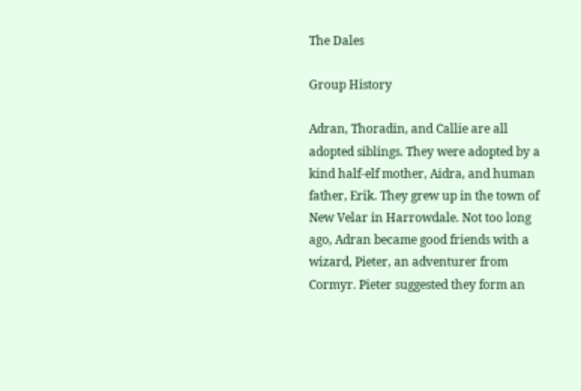The Dales

Group History

Adran, Thoradin, and Callie are all adopted siblings. They were adopted by a kind half-elf mother, Aidra, and human father, Erik. They grew up in the town of New Velar in Harrowdale. Not too long ago, Adran became good friends with a wizard, Pieter, an adventurer from Cormyr. Pieter suggested they form an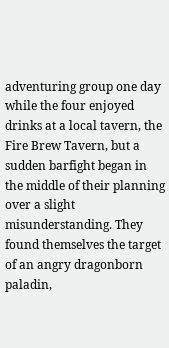adventuring group one day while the four enjoyed drinks at a local tavern, the Fire Brew Tavern, but a sudden barfight began in the middle of their planning over a slight misunderstanding. They found themselves the target of an angry dragonborn paladin,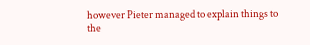however Pieter managed to explain things to the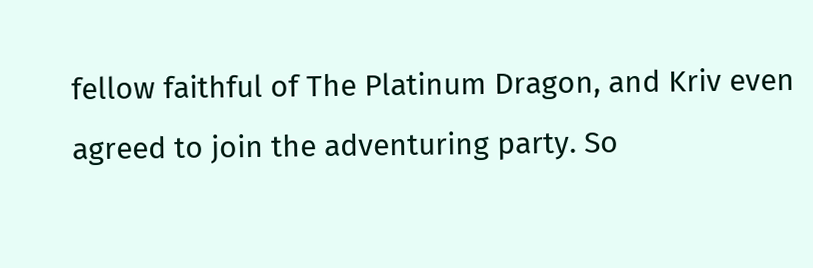fellow faithful of The Platinum Dragon, and Kriv even agreed to join the adventuring party. So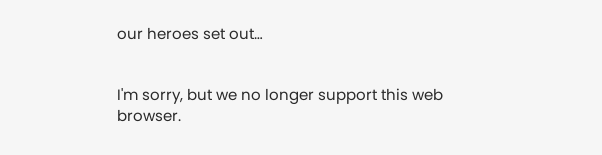our heroes set out…


I'm sorry, but we no longer support this web browser.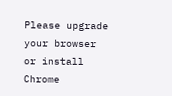Please upgrade your browser or install Chrome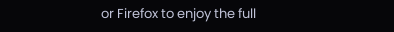or Firefox to enjoy the full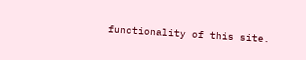functionality of this site.